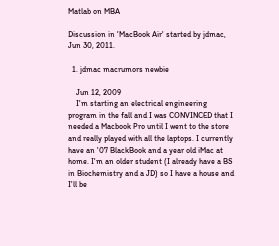Matlab on MBA

Discussion in 'MacBook Air' started by jdmac, Jun 30, 2011.

  1. jdmac macrumors newbie

    Jun 12, 2009
    I'm starting an electrical engineering program in the fall and I was CONVINCED that I needed a Macbook Pro until I went to the store and really played with all the laptops. I currently have an '07 BlackBook and a year old iMac at home. I'm an older student (I already have a BS in Biochemistry and a JD) so I have a house and I'll be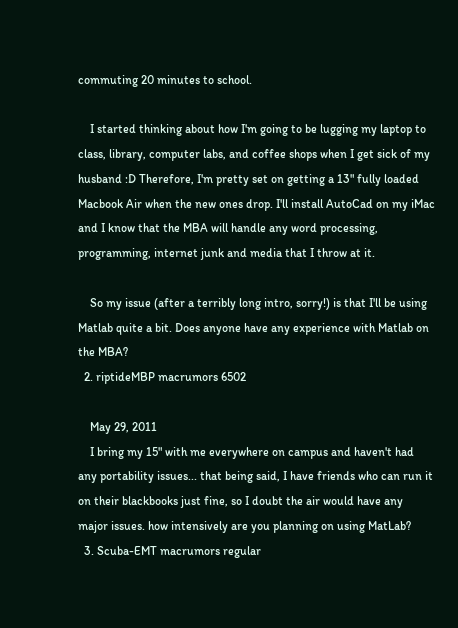commuting 20 minutes to school.

    I started thinking about how I'm going to be lugging my laptop to class, library, computer labs, and coffee shops when I get sick of my husband :D Therefore, I'm pretty set on getting a 13" fully loaded Macbook Air when the new ones drop. I'll install AutoCad on my iMac and I know that the MBA will handle any word processing, programming, internet junk and media that I throw at it.

    So my issue (after a terribly long intro, sorry!) is that I'll be using Matlab quite a bit. Does anyone have any experience with Matlab on the MBA?
  2. riptideMBP macrumors 6502

    May 29, 2011
    I bring my 15" with me everywhere on campus and haven't had any portability issues... that being said, I have friends who can run it on their blackbooks just fine, so I doubt the air would have any major issues. how intensively are you planning on using MatLab?
  3. Scuba-EMT macrumors regular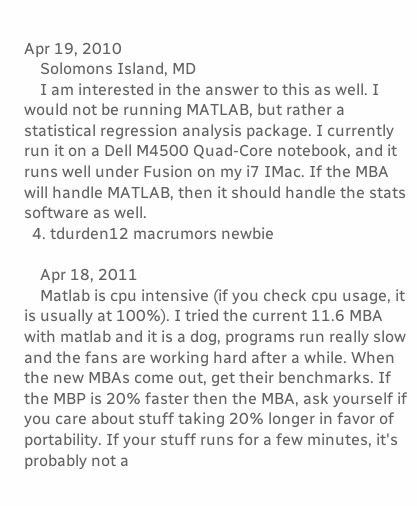Apr 19, 2010
    Solomons Island, MD
    I am interested in the answer to this as well. I would not be running MATLAB, but rather a statistical regression analysis package. I currently run it on a Dell M4500 Quad-Core notebook, and it runs well under Fusion on my i7 IMac. If the MBA will handle MATLAB, then it should handle the stats software as well.
  4. tdurden12 macrumors newbie

    Apr 18, 2011
    Matlab is cpu intensive (if you check cpu usage, it is usually at 100%). I tried the current 11.6 MBA with matlab and it is a dog, programs run really slow and the fans are working hard after a while. When the new MBAs come out, get their benchmarks. If the MBP is 20% faster then the MBA, ask yourself if you care about stuff taking 20% longer in favor of portability. If your stuff runs for a few minutes, it's probably not a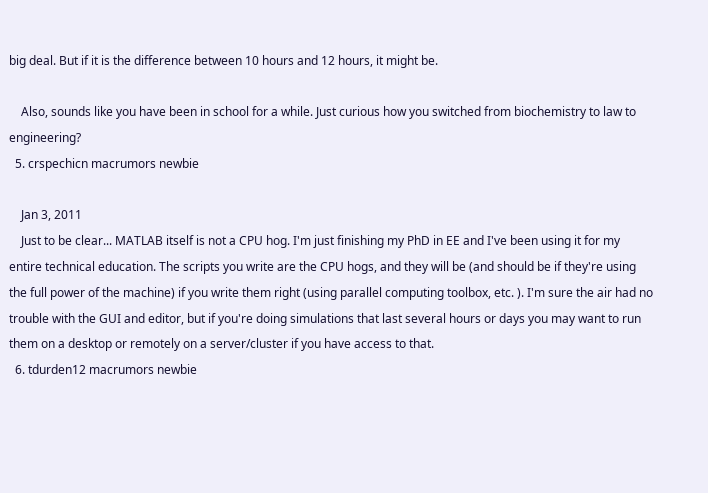big deal. But if it is the difference between 10 hours and 12 hours, it might be.

    Also, sounds like you have been in school for a while. Just curious how you switched from biochemistry to law to engineering?
  5. crspechicn macrumors newbie

    Jan 3, 2011
    Just to be clear... MATLAB itself is not a CPU hog. I'm just finishing my PhD in EE and I've been using it for my entire technical education. The scripts you write are the CPU hogs, and they will be (and should be if they're using the full power of the machine) if you write them right (using parallel computing toolbox, etc. ). I'm sure the air had no trouble with the GUI and editor, but if you're doing simulations that last several hours or days you may want to run them on a desktop or remotely on a server/cluster if you have access to that.
  6. tdurden12 macrumors newbie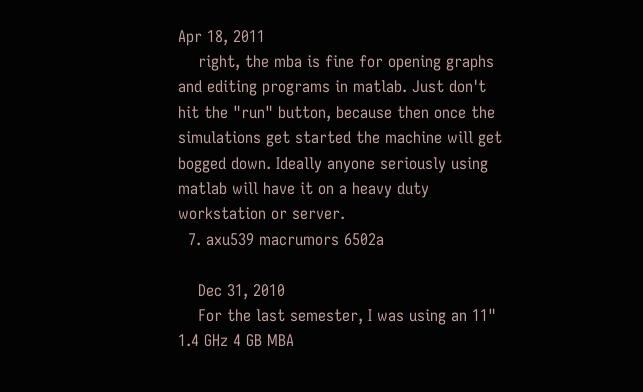Apr 18, 2011
    right, the mba is fine for opening graphs and editing programs in matlab. Just don't hit the "run" button, because then once the simulations get started the machine will get bogged down. Ideally anyone seriously using matlab will have it on a heavy duty workstation or server.
  7. axu539 macrumors 6502a

    Dec 31, 2010
    For the last semester, I was using an 11" 1.4 GHz 4 GB MBA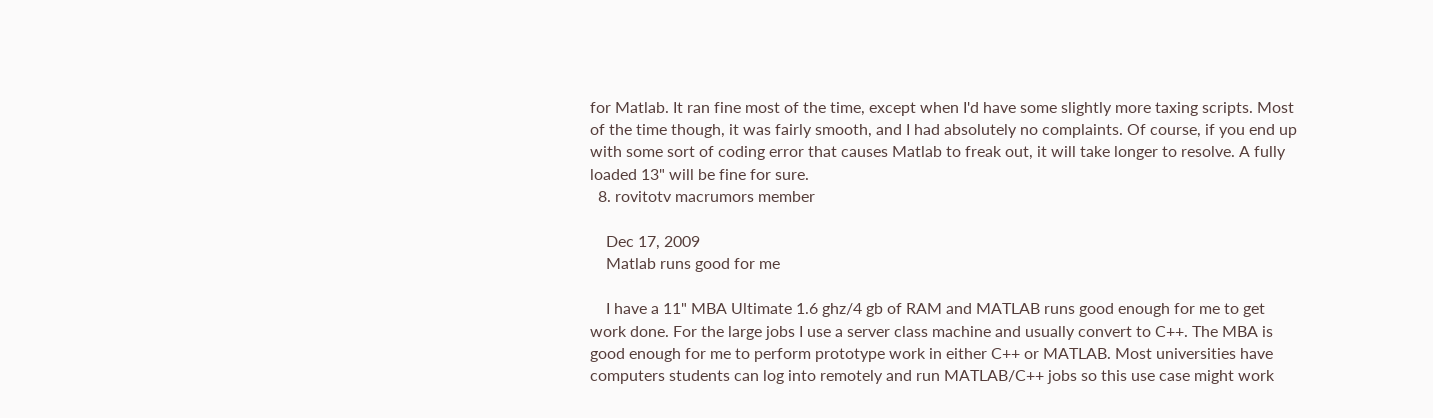for Matlab. It ran fine most of the time, except when I'd have some slightly more taxing scripts. Most of the time though, it was fairly smooth, and I had absolutely no complaints. Of course, if you end up with some sort of coding error that causes Matlab to freak out, it will take longer to resolve. A fully loaded 13" will be fine for sure.
  8. rovitotv macrumors member

    Dec 17, 2009
    Matlab runs good for me

    I have a 11" MBA Ultimate 1.6 ghz/4 gb of RAM and MATLAB runs good enough for me to get work done. For the large jobs I use a server class machine and usually convert to C++. The MBA is good enough for me to perform prototype work in either C++ or MATLAB. Most universities have computers students can log into remotely and run MATLAB/C++ jobs so this use case might work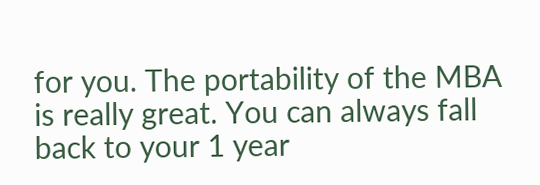for you. The portability of the MBA is really great. You can always fall back to your 1 year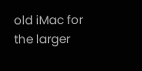old iMac for the larger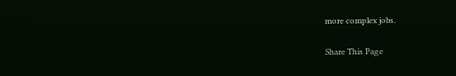more complex jobs.

Share This Page